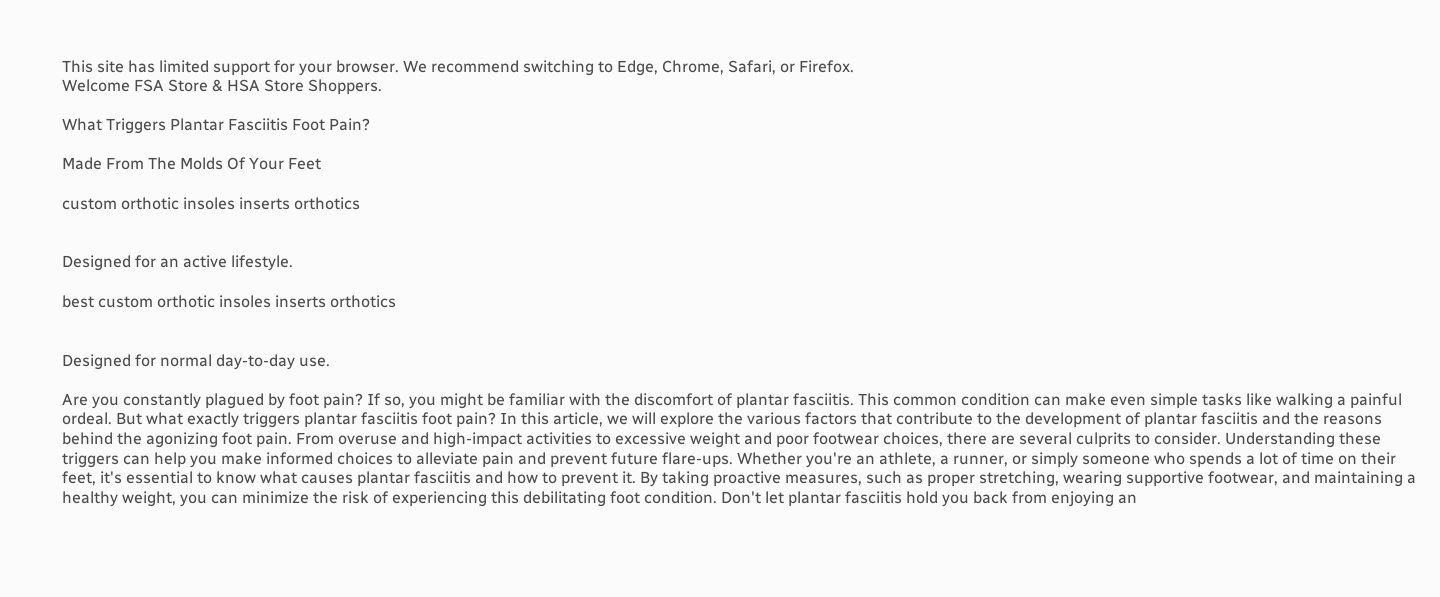This site has limited support for your browser. We recommend switching to Edge, Chrome, Safari, or Firefox.
Welcome FSA Store & HSA Store Shoppers.

What Triggers Plantar Fasciitis Foot Pain?

Made From The Molds Of Your Feet

custom orthotic insoles inserts orthotics


Designed for an active lifestyle.

best custom orthotic insoles inserts orthotics


Designed for normal day-to-day use.

Are you constantly plagued by foot pain? If so, you might be familiar with the discomfort of plantar fasciitis. This common condition can make even simple tasks like walking a painful ordeal. But what exactly triggers plantar fasciitis foot pain? In this article, we will explore the various factors that contribute to the development of plantar fasciitis and the reasons behind the agonizing foot pain. From overuse and high-impact activities to excessive weight and poor footwear choices, there are several culprits to consider. Understanding these triggers can help you make informed choices to alleviate pain and prevent future flare-ups. Whether you're an athlete, a runner, or simply someone who spends a lot of time on their feet, it's essential to know what causes plantar fasciitis and how to prevent it. By taking proactive measures, such as proper stretching, wearing supportive footwear, and maintaining a healthy weight, you can minimize the risk of experiencing this debilitating foot condition. Don't let plantar fasciitis hold you back from enjoying an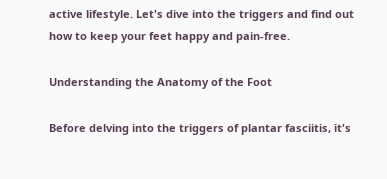active lifestyle. Let's dive into the triggers and find out how to keep your feet happy and pain-free.

Understanding the Anatomy of the Foot

Before delving into the triggers of plantar fasciitis, it's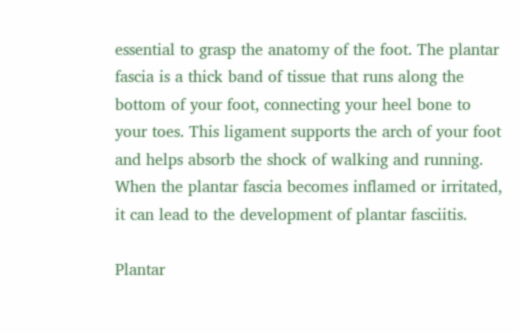essential to grasp the anatomy of the foot. The plantar fascia is a thick band of tissue that runs along the bottom of your foot, connecting your heel bone to your toes. This ligament supports the arch of your foot and helps absorb the shock of walking and running. When the plantar fascia becomes inflamed or irritated, it can lead to the development of plantar fasciitis.

Plantar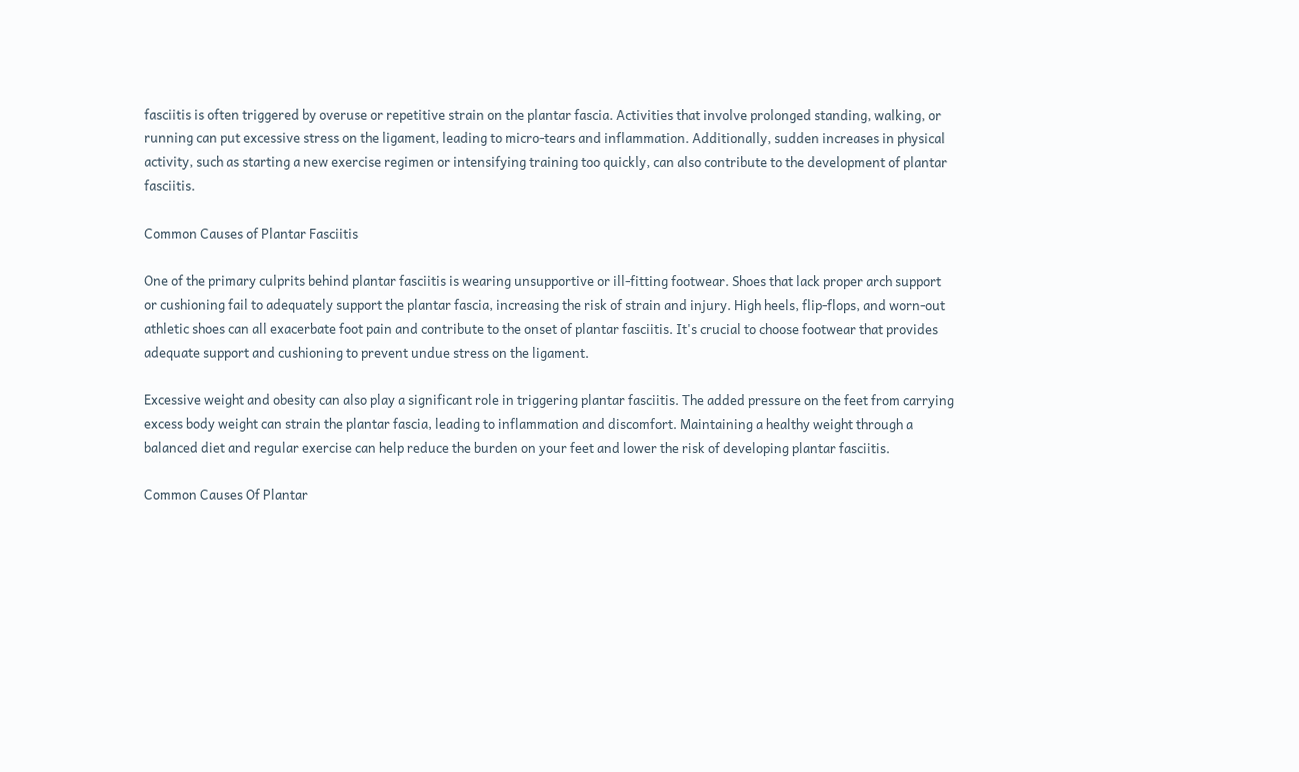fasciitis is often triggered by overuse or repetitive strain on the plantar fascia. Activities that involve prolonged standing, walking, or running can put excessive stress on the ligament, leading to micro-tears and inflammation. Additionally, sudden increases in physical activity, such as starting a new exercise regimen or intensifying training too quickly, can also contribute to the development of plantar fasciitis.

Common Causes of Plantar Fasciitis

One of the primary culprits behind plantar fasciitis is wearing unsupportive or ill-fitting footwear. Shoes that lack proper arch support or cushioning fail to adequately support the plantar fascia, increasing the risk of strain and injury. High heels, flip-flops, and worn-out athletic shoes can all exacerbate foot pain and contribute to the onset of plantar fasciitis. It's crucial to choose footwear that provides adequate support and cushioning to prevent undue stress on the ligament.

Excessive weight and obesity can also play a significant role in triggering plantar fasciitis. The added pressure on the feet from carrying excess body weight can strain the plantar fascia, leading to inflammation and discomfort. Maintaining a healthy weight through a balanced diet and regular exercise can help reduce the burden on your feet and lower the risk of developing plantar fasciitis.

Common Causes Of Plantar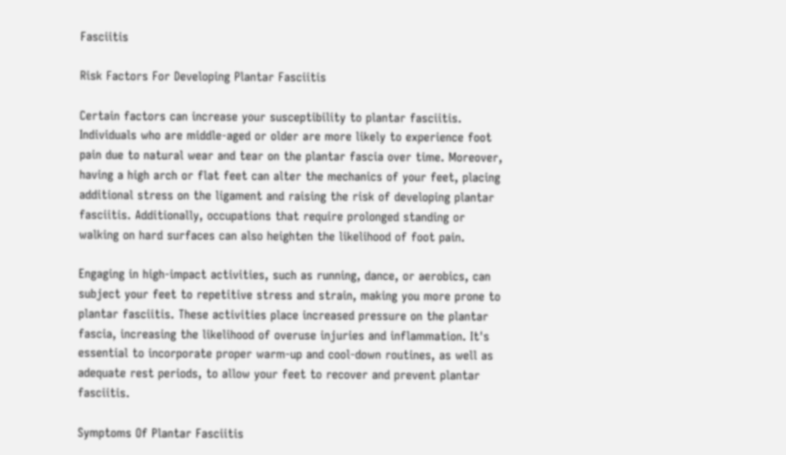Fasciitis

Risk Factors For Developing Plantar Fasciitis

Certain factors can increase your susceptibility to plantar fasciitis. Individuals who are middle-aged or older are more likely to experience foot pain due to natural wear and tear on the plantar fascia over time. Moreover, having a high arch or flat feet can alter the mechanics of your feet, placing additional stress on the ligament and raising the risk of developing plantar fasciitis. Additionally, occupations that require prolonged standing or walking on hard surfaces can also heighten the likelihood of foot pain.

Engaging in high-impact activities, such as running, dance, or aerobics, can subject your feet to repetitive stress and strain, making you more prone to plantar fasciitis. These activities place increased pressure on the plantar fascia, increasing the likelihood of overuse injuries and inflammation. It's essential to incorporate proper warm-up and cool-down routines, as well as adequate rest periods, to allow your feet to recover and prevent plantar fasciitis.

Symptoms Of Plantar Fasciitis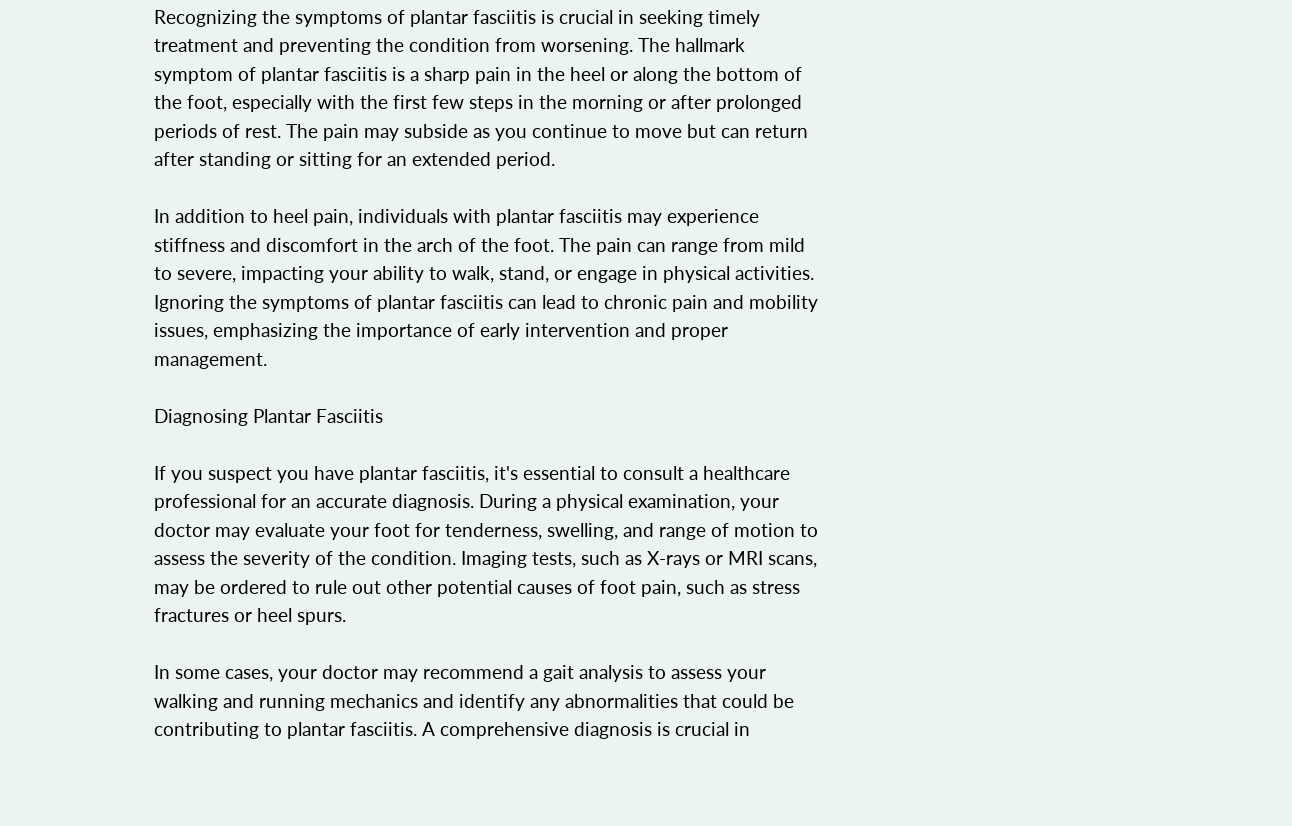Recognizing the symptoms of plantar fasciitis is crucial in seeking timely treatment and preventing the condition from worsening. The hallmark symptom of plantar fasciitis is a sharp pain in the heel or along the bottom of the foot, especially with the first few steps in the morning or after prolonged periods of rest. The pain may subside as you continue to move but can return after standing or sitting for an extended period.

In addition to heel pain, individuals with plantar fasciitis may experience stiffness and discomfort in the arch of the foot. The pain can range from mild to severe, impacting your ability to walk, stand, or engage in physical activities. Ignoring the symptoms of plantar fasciitis can lead to chronic pain and mobility issues, emphasizing the importance of early intervention and proper management.

Diagnosing Plantar Fasciitis

If you suspect you have plantar fasciitis, it's essential to consult a healthcare professional for an accurate diagnosis. During a physical examination, your doctor may evaluate your foot for tenderness, swelling, and range of motion to assess the severity of the condition. Imaging tests, such as X-rays or MRI scans, may be ordered to rule out other potential causes of foot pain, such as stress fractures or heel spurs.

In some cases, your doctor may recommend a gait analysis to assess your walking and running mechanics and identify any abnormalities that could be contributing to plantar fasciitis. A comprehensive diagnosis is crucial in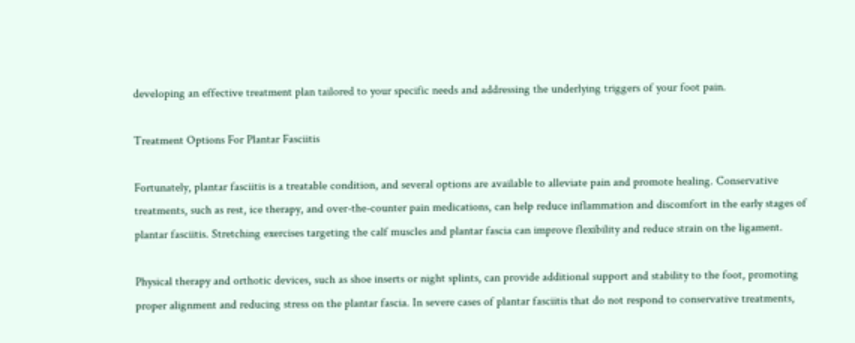developing an effective treatment plan tailored to your specific needs and addressing the underlying triggers of your foot pain.

Treatment Options For Plantar Fasciitis

Fortunately, plantar fasciitis is a treatable condition, and several options are available to alleviate pain and promote healing. Conservative treatments, such as rest, ice therapy, and over-the-counter pain medications, can help reduce inflammation and discomfort in the early stages of plantar fasciitis. Stretching exercises targeting the calf muscles and plantar fascia can improve flexibility and reduce strain on the ligament.

Physical therapy and orthotic devices, such as shoe inserts or night splints, can provide additional support and stability to the foot, promoting proper alignment and reducing stress on the plantar fascia. In severe cases of plantar fasciitis that do not respond to conservative treatments,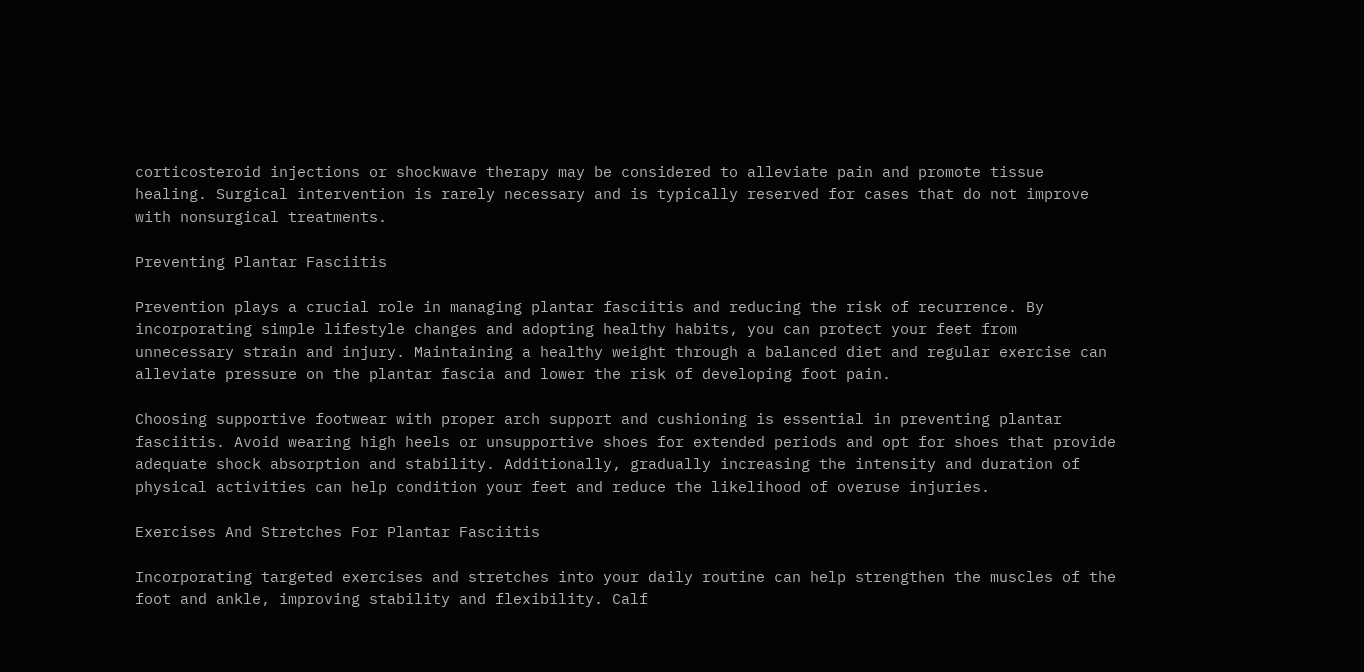corticosteroid injections or shockwave therapy may be considered to alleviate pain and promote tissue healing. Surgical intervention is rarely necessary and is typically reserved for cases that do not improve with nonsurgical treatments.

Preventing Plantar Fasciitis

Prevention plays a crucial role in managing plantar fasciitis and reducing the risk of recurrence. By incorporating simple lifestyle changes and adopting healthy habits, you can protect your feet from unnecessary strain and injury. Maintaining a healthy weight through a balanced diet and regular exercise can alleviate pressure on the plantar fascia and lower the risk of developing foot pain.

Choosing supportive footwear with proper arch support and cushioning is essential in preventing plantar fasciitis. Avoid wearing high heels or unsupportive shoes for extended periods and opt for shoes that provide adequate shock absorption and stability. Additionally, gradually increasing the intensity and duration of physical activities can help condition your feet and reduce the likelihood of overuse injuries.

Exercises And Stretches For Plantar Fasciitis

Incorporating targeted exercises and stretches into your daily routine can help strengthen the muscles of the foot and ankle, improving stability and flexibility. Calf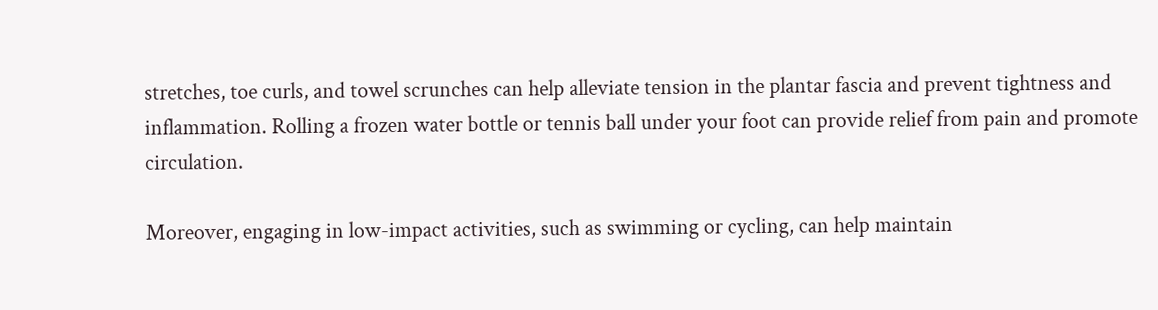stretches, toe curls, and towel scrunches can help alleviate tension in the plantar fascia and prevent tightness and inflammation. Rolling a frozen water bottle or tennis ball under your foot can provide relief from pain and promote circulation.

Moreover, engaging in low-impact activities, such as swimming or cycling, can help maintain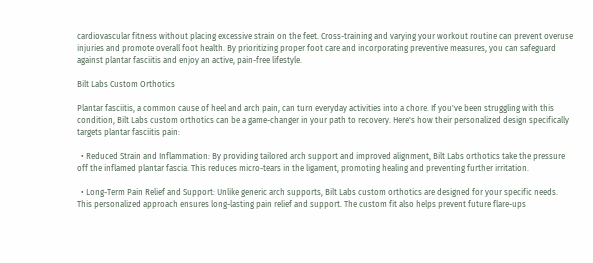cardiovascular fitness without placing excessive strain on the feet. Cross-training and varying your workout routine can prevent overuse injuries and promote overall foot health. By prioritizing proper foot care and incorporating preventive measures, you can safeguard against plantar fasciitis and enjoy an active, pain-free lifestyle.

Bilt Labs Custom Orthotics

Plantar fasciitis, a common cause of heel and arch pain, can turn everyday activities into a chore. If you've been struggling with this condition, Bilt Labs custom orthotics can be a game-changer in your path to recovery. Here's how their personalized design specifically targets plantar fasciitis pain:

  • Reduced Strain and Inflammation: By providing tailored arch support and improved alignment, Bilt Labs orthotics take the pressure off the inflamed plantar fascia. This reduces micro-tears in the ligament, promoting healing and preventing further irritation.

  • Long-Term Pain Relief and Support: Unlike generic arch supports, Bilt Labs custom orthotics are designed for your specific needs. This personalized approach ensures long-lasting pain relief and support. The custom fit also helps prevent future flare-ups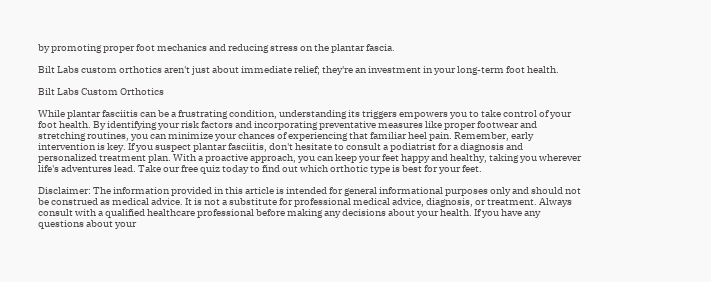by promoting proper foot mechanics and reducing stress on the plantar fascia.

Bilt Labs custom orthotics aren't just about immediate relief; they're an investment in your long-term foot health.

Bilt Labs Custom Orthotics

While plantar fasciitis can be a frustrating condition, understanding its triggers empowers you to take control of your foot health. By identifying your risk factors and incorporating preventative measures like proper footwear and stretching routines, you can minimize your chances of experiencing that familiar heel pain. Remember, early intervention is key. If you suspect plantar fasciitis, don't hesitate to consult a podiatrist for a diagnosis and personalized treatment plan. With a proactive approach, you can keep your feet happy and healthy, taking you wherever life's adventures lead. Take our free quiz today to find out which orthotic type is best for your feet.

Disclaimer: The information provided in this article is intended for general informational purposes only and should not be construed as medical advice. It is not a substitute for professional medical advice, diagnosis, or treatment. Always consult with a qualified healthcare professional before making any decisions about your health. If you have any questions about your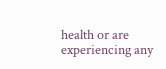health or are experiencing any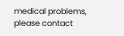medical problems, please contact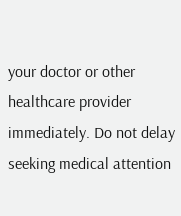your doctor or other healthcare provider immediately. Do not delay seeking medical attention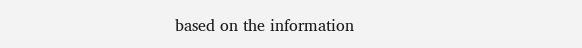based on the information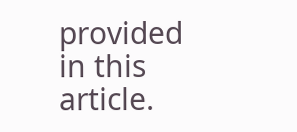provided in this article.